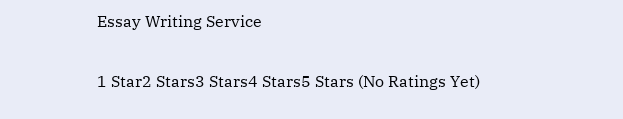Essay Writing Service

1 Star2 Stars3 Stars4 Stars5 Stars (No Ratings Yet)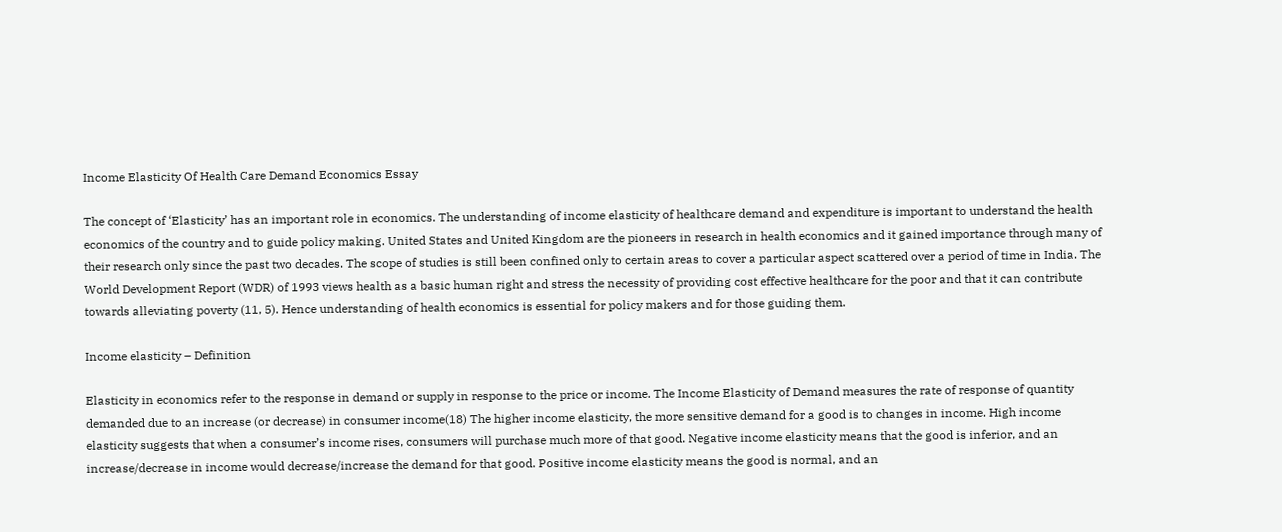Income Elasticity Of Health Care Demand Economics Essay

The concept of ‘Elasticity’ has an important role in economics. The understanding of income elasticity of healthcare demand and expenditure is important to understand the health economics of the country and to guide policy making. United States and United Kingdom are the pioneers in research in health economics and it gained importance through many of their research only since the past two decades. The scope of studies is still been confined only to certain areas to cover a particular aspect scattered over a period of time in India. The World Development Report (WDR) of 1993 views health as a basic human right and stress the necessity of providing cost effective healthcare for the poor and that it can contribute towards alleviating poverty (11, 5). Hence understanding of health economics is essential for policy makers and for those guiding them.

Income elasticity – Definition

Elasticity in economics refer to the response in demand or supply in response to the price or income. The Income Elasticity of Demand measures the rate of response of quantity demanded due to an increase (or decrease) in consumer income(18) The higher income elasticity, the more sensitive demand for a good is to changes in income. High income elasticity suggests that when a consumer’s income rises, consumers will purchase much more of that good. Negative income elasticity means that the good is inferior, and an increase/decrease in income would decrease/increase the demand for that good. Positive income elasticity means the good is normal, and an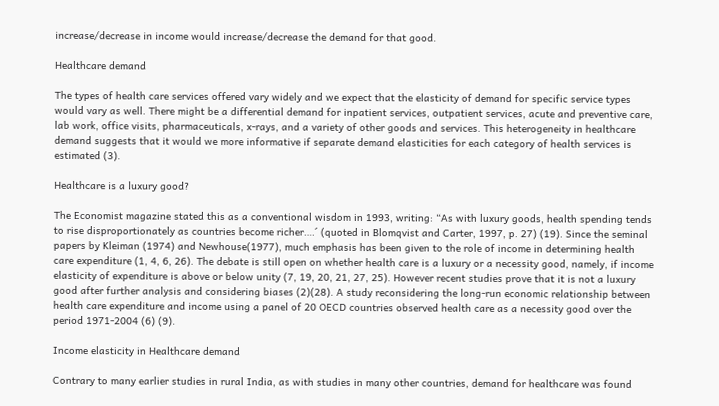increase/decrease in income would increase/decrease the demand for that good.

Healthcare demand

The types of health care services offered vary widely and we expect that the elasticity of demand for specific service types would vary as well. There might be a differential demand for inpatient services, outpatient services, acute and preventive care, lab work, office visits, pharmaceuticals, x-rays, and a variety of other goods and services. This heterogeneity in healthcare demand suggests that it would we more informative if separate demand elasticities for each category of health services is estimated (3).

Healthcare is a luxury good?

The Economist magazine stated this as a conventional wisdom in 1993, writing: “As with luxury goods, health spending tends to rise disproportionately as countries become richer….´ (quoted in Blomqvist and Carter, 1997, p. 27) (19). Since the seminal papers by Kleiman (1974) and Newhouse(1977), much emphasis has been given to the role of income in determining health care expenditure (1, 4, 6, 26). The debate is still open on whether health care is a luxury or a necessity good, namely, if income elasticity of expenditure is above or below unity (7, 19, 20, 21, 27, 25). However recent studies prove that it is not a luxury good after further analysis and considering biases (2)(28). A study reconsidering the long-run economic relationship between health care expenditure and income using a panel of 20 OECD countries observed health care as a necessity good over the period 1971-2004 (6) (9).

Income elasticity in Healthcare demand

Contrary to many earlier studies in rural India, as with studies in many other countries, demand for healthcare was found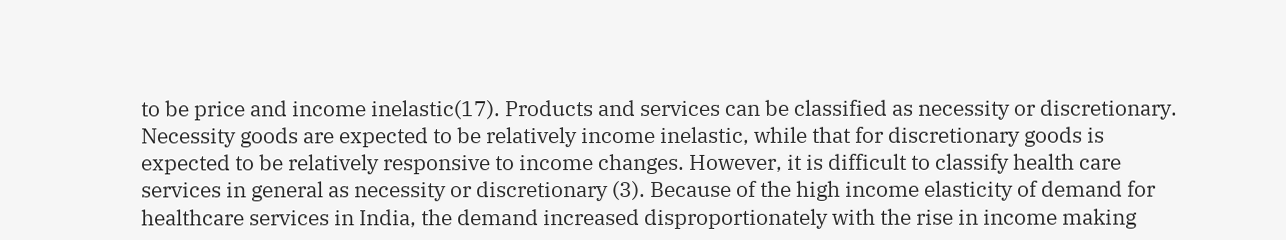to be price and income inelastic(17). Products and services can be classified as necessity or discretionary. Necessity goods are expected to be relatively income inelastic, while that for discretionary goods is expected to be relatively responsive to income changes. However, it is difficult to classify health care services in general as necessity or discretionary (3). Because of the high income elasticity of demand for healthcare services in India, the demand increased disproportionately with the rise in income making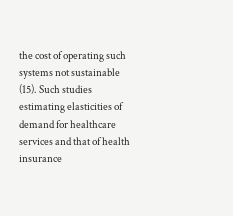the cost of operating such systems not sustainable (15). Such studies estimating elasticities of demand for healthcare services and that of health insurance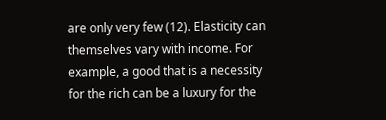are only very few (12). Elasticity can themselves vary with income. For example, a good that is a necessity for the rich can be a luxury for the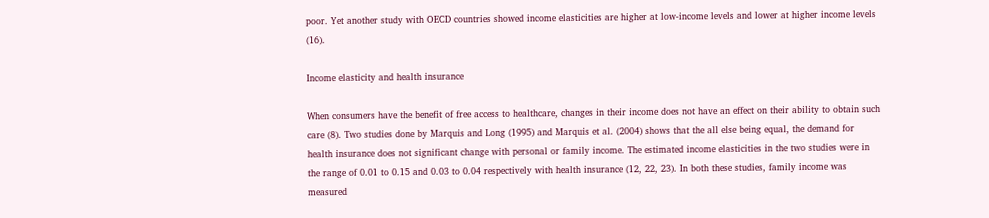poor. Yet another study with OECD countries showed income elasticities are higher at low-income levels and lower at higher income levels (16).

Income elasticity and health insurance

When consumers have the benefit of free access to healthcare, changes in their income does not have an effect on their ability to obtain such care (8). Two studies done by Marquis and Long (1995) and Marquis et al. (2004) shows that the all else being equal, the demand for health insurance does not significant change with personal or family income. The estimated income elasticities in the two studies were in the range of 0.01 to 0.15 and 0.03 to 0.04 respectively with health insurance (12, 22, 23). In both these studies, family income was measured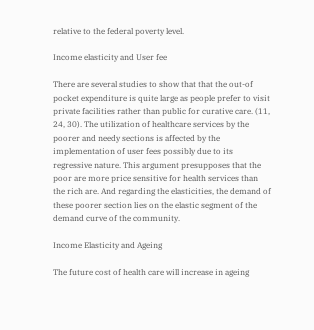relative to the federal poverty level.

Income elasticity and User fee

There are several studies to show that that the out-of pocket expenditure is quite large as people prefer to visit private facilities rather than public for curative care. (11, 24, 30). The utilization of healthcare services by the poorer and needy sections is affected by the implementation of user fees possibly due to its regressive nature. This argument presupposes that the poor are more price sensitive for health services than the rich are. And regarding the elasticities, the demand of these poorer section lies on the elastic segment of the demand curve of the community.

Income Elasticity and Ageing

The future cost of health care will increase in ageing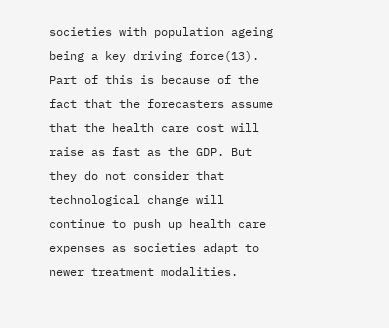societies with population ageing being a key driving force(13). Part of this is because of the fact that the forecasters assume that the health care cost will raise as fast as the GDP. But they do not consider that technological change will continue to push up health care expenses as societies adapt to newer treatment modalities.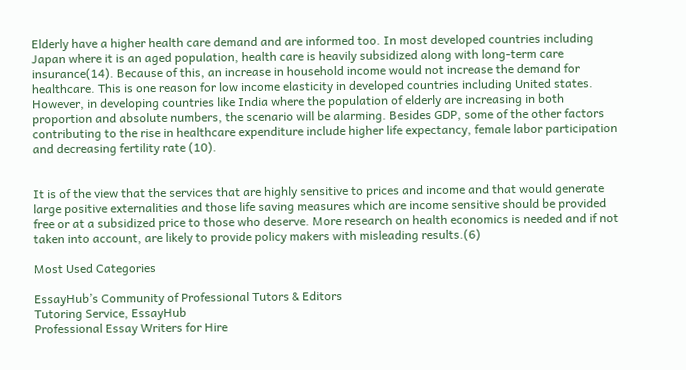Elderly have a higher health care demand and are informed too. In most developed countries including Japan where it is an aged population, health care is heavily subsidized along with long-term care insurance(14). Because of this, an increase in household income would not increase the demand for healthcare. This is one reason for low income elasticity in developed countries including United states. However, in developing countries like India where the population of elderly are increasing in both proportion and absolute numbers, the scenario will be alarming. Besides GDP, some of the other factors contributing to the rise in healthcare expenditure include higher life expectancy, female labor participation and decreasing fertility rate (10).


It is of the view that the services that are highly sensitive to prices and income and that would generate large positive externalities and those life saving measures which are income sensitive should be provided free or at a subsidized price to those who deserve. More research on health economics is needed and if not taken into account, are likely to provide policy makers with misleading results.(6)

Most Used Categories

EssayHub’s Community of Professional Tutors & Editors
Tutoring Service, EssayHub
Professional Essay Writers for Hire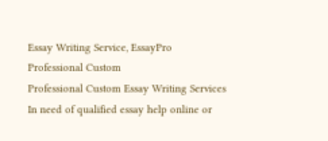Essay Writing Service, EssayPro
Professional Custom
Professional Custom Essay Writing Services
In need of qualified essay help online or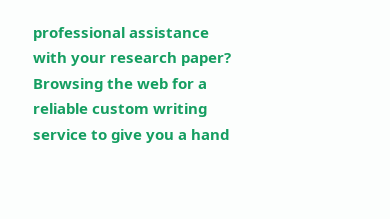professional assistance with your research paper?
Browsing the web for a reliable custom writing service to give you a hand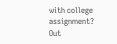with college assignment?
Out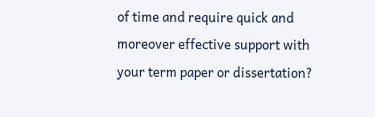of time and require quick and moreover effective support with your term paper or dissertation?